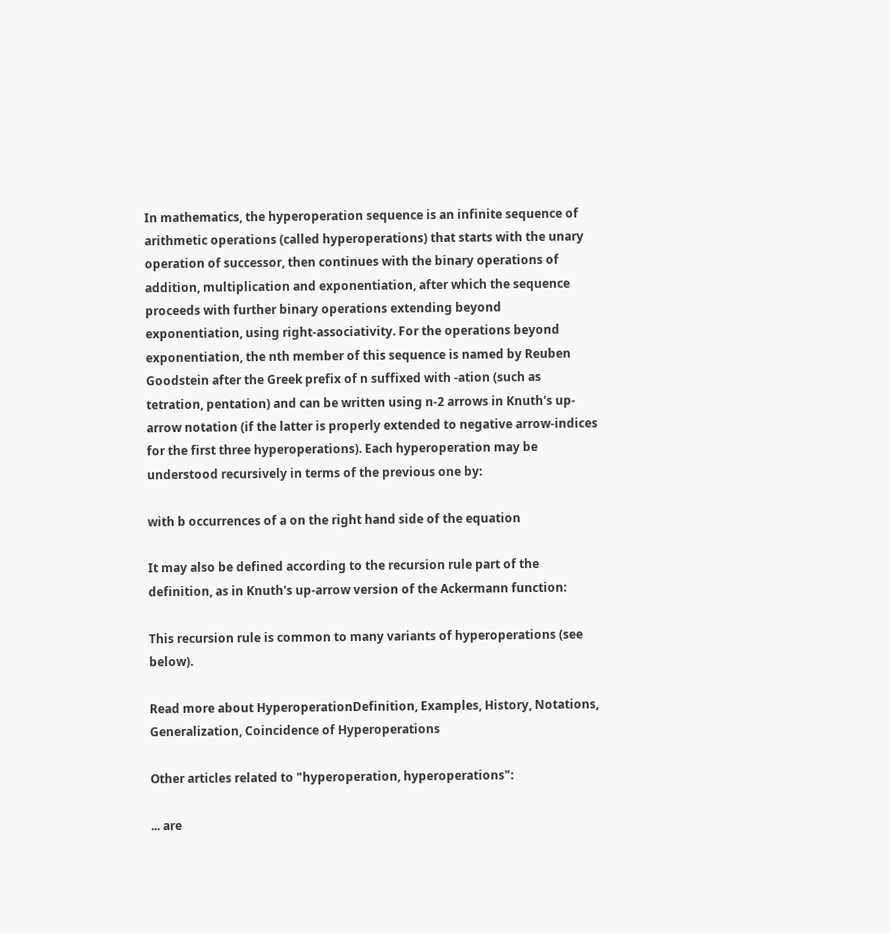In mathematics, the hyperoperation sequence is an infinite sequence of arithmetic operations (called hyperoperations) that starts with the unary operation of successor, then continues with the binary operations of addition, multiplication and exponentiation, after which the sequence proceeds with further binary operations extending beyond exponentiation, using right-associativity. For the operations beyond exponentiation, the nth member of this sequence is named by Reuben Goodstein after the Greek prefix of n suffixed with -ation (such as tetration, pentation) and can be written using n-2 arrows in Knuth's up-arrow notation (if the latter is properly extended to negative arrow-indices for the first three hyperoperations). Each hyperoperation may be understood recursively in terms of the previous one by:

with b occurrences of a on the right hand side of the equation

It may also be defined according to the recursion rule part of the definition, as in Knuth's up-arrow version of the Ackermann function:

This recursion rule is common to many variants of hyperoperations (see below).

Read more about HyperoperationDefinition, Examples, History, Notations, Generalization, Coincidence of Hyperoperations

Other articles related to "hyperoperation, hyperoperations":

... are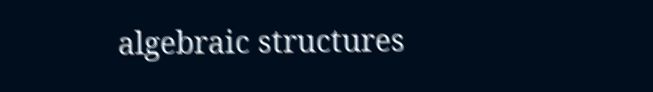algebraic structures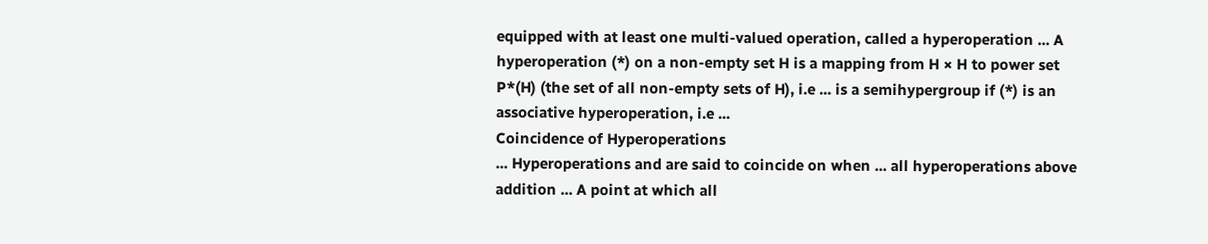equipped with at least one multi-valued operation, called a hyperoperation ... A hyperoperation (*) on a non-empty set H is a mapping from H × H to power set P*(H) (the set of all non-empty sets of H), i.e ... is a semihypergroup if (*) is an associative hyperoperation, i.e ...
Coincidence of Hyperoperations
... Hyperoperations and are said to coincide on when ... all hyperoperations above addition ... A point at which all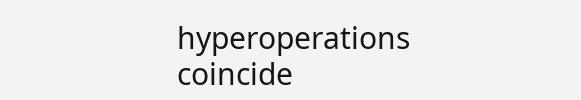hyperoperations coincide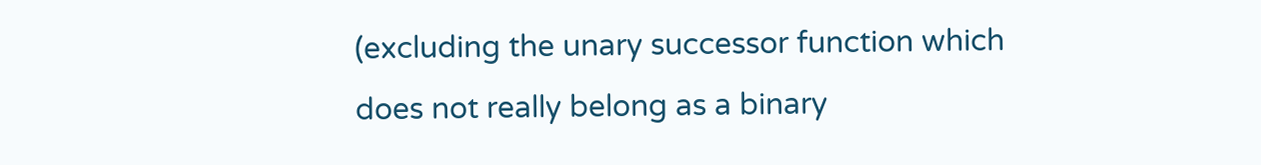(excluding the unary successor function which does not really belong as a binary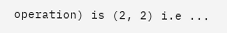operation) is (2, 2) i.e ...